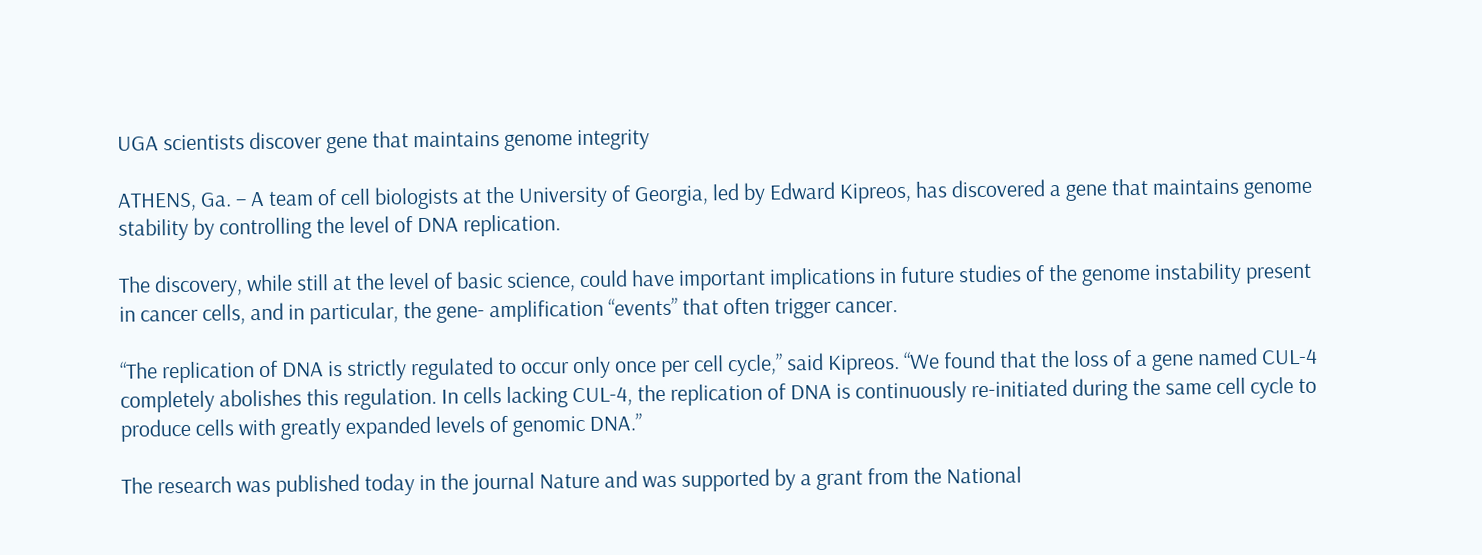UGA scientists discover gene that maintains genome integrity

ATHENS, Ga. – A team of cell biologists at the University of Georgia, led by Edward Kipreos, has discovered a gene that maintains genome stability by controlling the level of DNA replication.

The discovery, while still at the level of basic science, could have important implications in future studies of the genome instability present in cancer cells, and in particular, the gene- amplification “events” that often trigger cancer.

“The replication of DNA is strictly regulated to occur only once per cell cycle,” said Kipreos. “We found that the loss of a gene named CUL-4 completely abolishes this regulation. In cells lacking CUL-4, the replication of DNA is continuously re-initiated during the same cell cycle to produce cells with greatly expanded levels of genomic DNA.”

The research was published today in the journal Nature and was supported by a grant from the National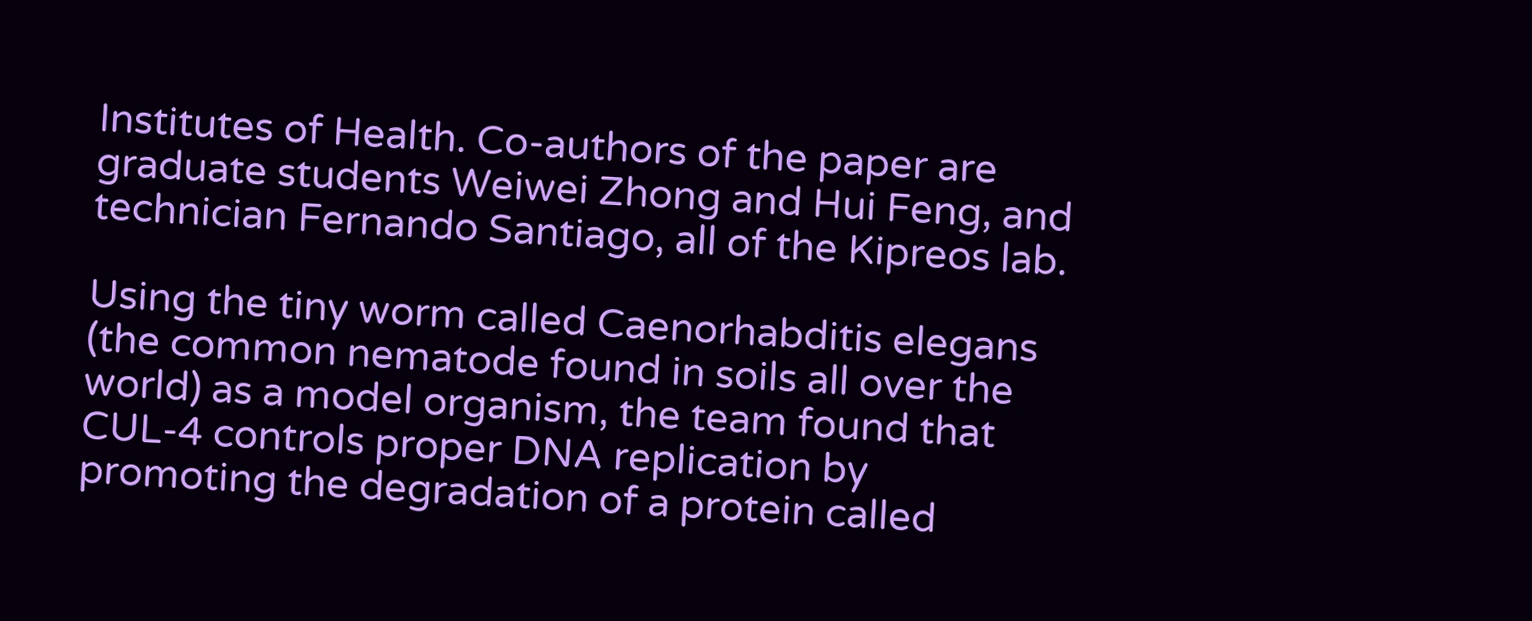Institutes of Health. Co-authors of the paper are graduate students Weiwei Zhong and Hui Feng, and technician Fernando Santiago, all of the Kipreos lab.

Using the tiny worm called Caenorhabditis elegans (the common nematode found in soils all over the world) as a model organism, the team found that CUL-4 controls proper DNA replication by promoting the degradation of a protein called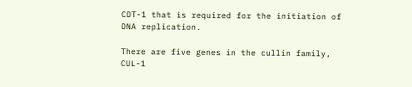CDT-1 that is required for the initiation of DNA replication.

There are five genes in the cullin family, CUL-1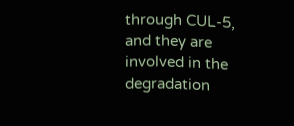through CUL-5, and they are involved in the degradation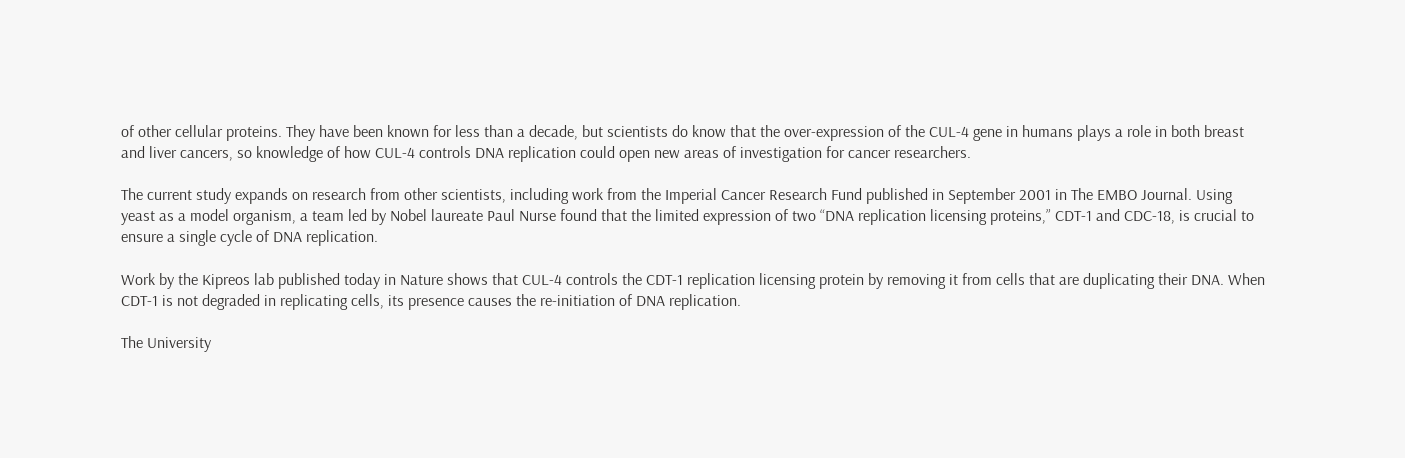of other cellular proteins. They have been known for less than a decade, but scientists do know that the over-expression of the CUL-4 gene in humans plays a role in both breast and liver cancers, so knowledge of how CUL-4 controls DNA replication could open new areas of investigation for cancer researchers.

The current study expands on research from other scientists, including work from the Imperial Cancer Research Fund published in September 2001 in The EMBO Journal. Using yeast as a model organism, a team led by Nobel laureate Paul Nurse found that the limited expression of two “DNA replication licensing proteins,” CDT-1 and CDC-18, is crucial to ensure a single cycle of DNA replication.

Work by the Kipreos lab published today in Nature shows that CUL-4 controls the CDT-1 replication licensing protein by removing it from cells that are duplicating their DNA. When CDT-1 is not degraded in replicating cells, its presence causes the re-initiation of DNA replication.

The University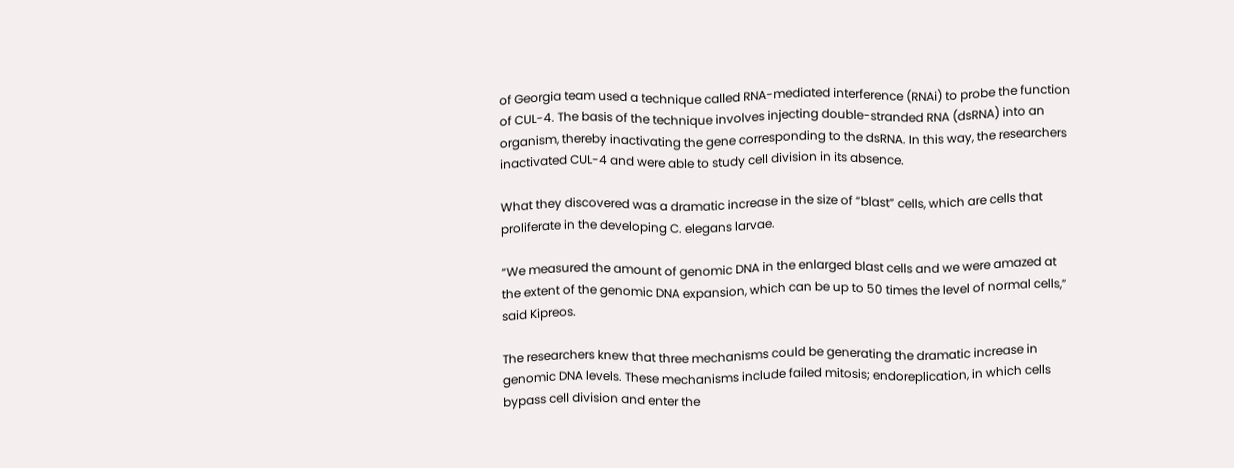of Georgia team used a technique called RNA-mediated interference (RNAi) to probe the function of CUL-4. The basis of the technique involves injecting double-stranded RNA (dsRNA) into an organism, thereby inactivating the gene corresponding to the dsRNA. In this way, the researchers inactivated CUL-4 and were able to study cell division in its absence.

What they discovered was a dramatic increase in the size of “blast” cells, which are cells that proliferate in the developing C. elegans larvae.

“We measured the amount of genomic DNA in the enlarged blast cells and we were amazed at the extent of the genomic DNA expansion, which can be up to 50 times the level of normal cells,” said Kipreos.

The researchers knew that three mechanisms could be generating the dramatic increase in genomic DNA levels. These mechanisms include failed mitosis; endoreplication, in which cells bypass cell division and enter the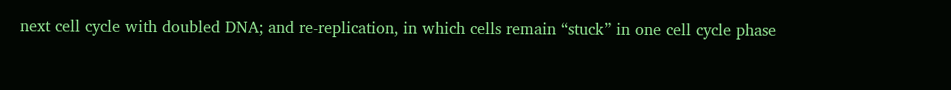next cell cycle with doubled DNA; and re-replication, in which cells remain “stuck” in one cell cycle phase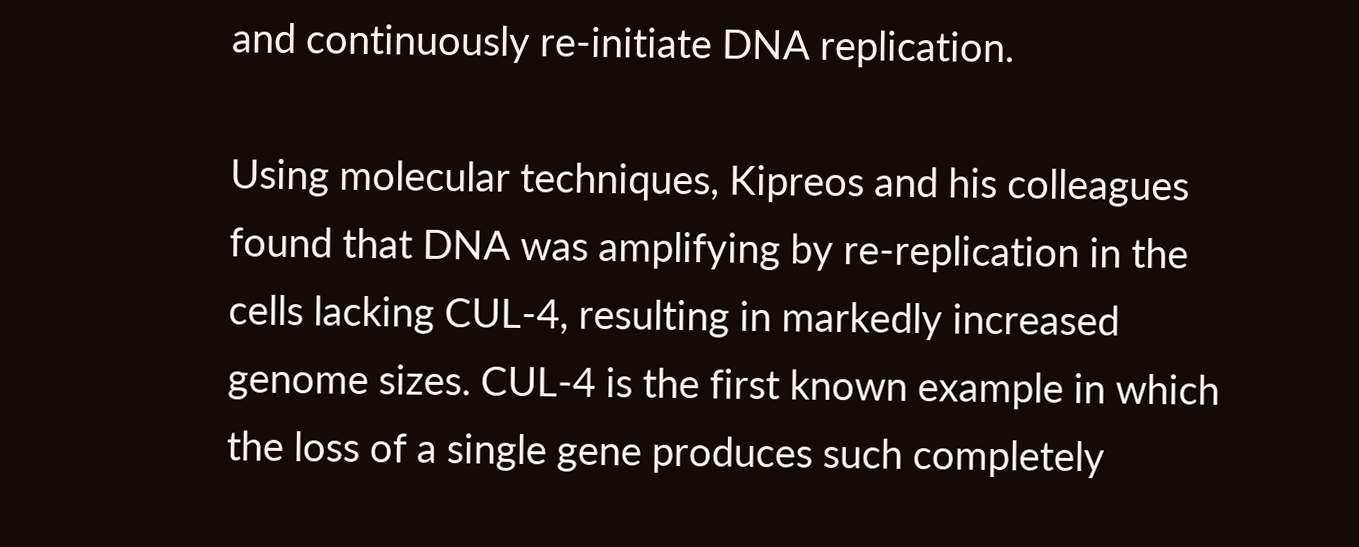and continuously re-initiate DNA replication.

Using molecular techniques, Kipreos and his colleagues found that DNA was amplifying by re-replication in the cells lacking CUL-4, resulting in markedly increased genome sizes. CUL-4 is the first known example in which the loss of a single gene produces such completely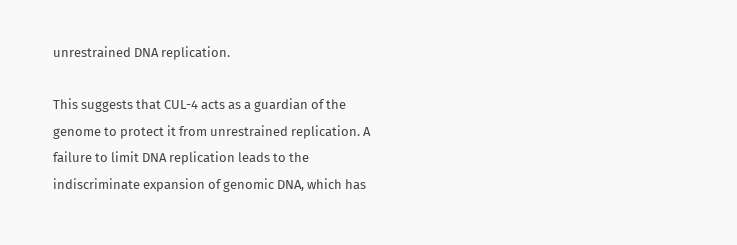unrestrained DNA replication.

This suggests that CUL-4 acts as a guardian of the genome to protect it from unrestrained replication. A failure to limit DNA replication leads to the indiscriminate expansion of genomic DNA, which has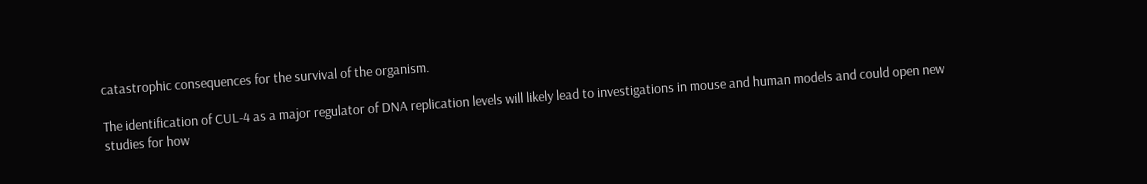catastrophic consequences for the survival of the organism.

The identification of CUL-4 as a major regulator of DNA replication levels will likely lead to investigations in mouse and human models and could open new studies for how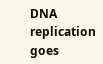DNA replication goes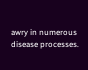awry in numerous disease processes.